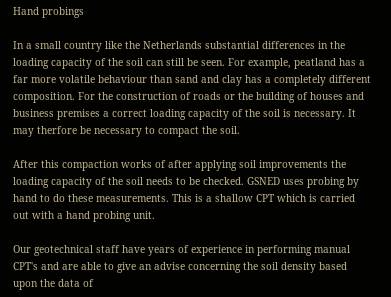Hand probings

In a small country like the Netherlands substantial differences in the loading capacity of the soil can still be seen. For example, peatland has a far more volatile behaviour than sand and clay has a completely different composition. For the construction of roads or the building of houses and business premises a correct loading capacity of the soil is necessary. It may therfore be necessary to compact the soil.

After this compaction works of after applying soil improvements the loading capacity of the soil needs to be checked. GSNED uses probing by hand to do these measurements. This is a shallow CPT which is carried out with a hand probing unit.

Our geotechnical staff have years of experience in performing manual CPT's and are able to give an advise concerning the soil density based upon the data of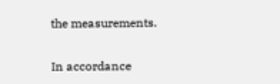the measurements.

In accordance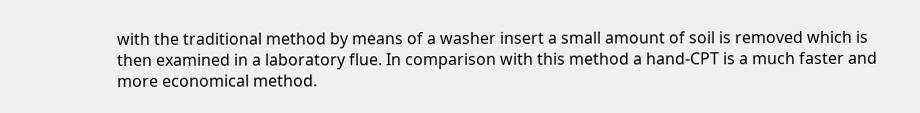with the traditional method by means of a washer insert a small amount of soil is removed which is then examined in a laboratory flue. In comparison with this method a hand-CPT is a much faster and more economical method.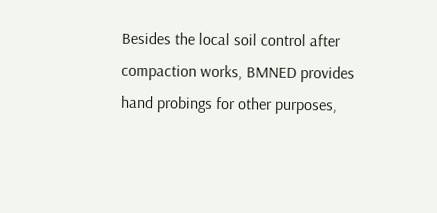Besides the local soil control after compaction works, BMNED provides hand probings for other purposes,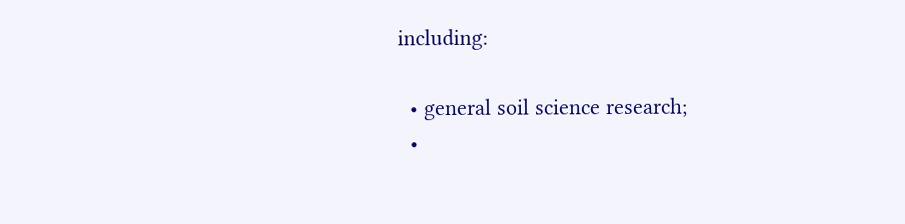including:

  • general soil science research;
  •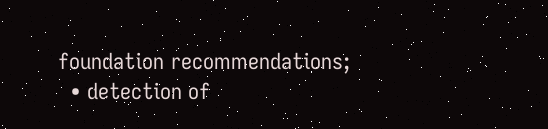foundation recommendations;
  • detection of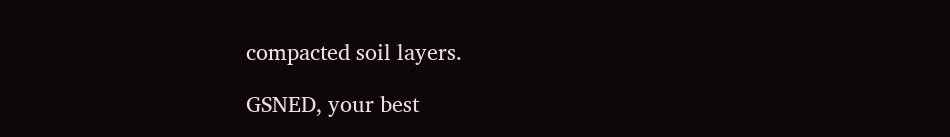compacted soil layers.

GSNED, your best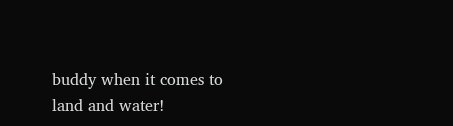buddy when it comes to land and water!